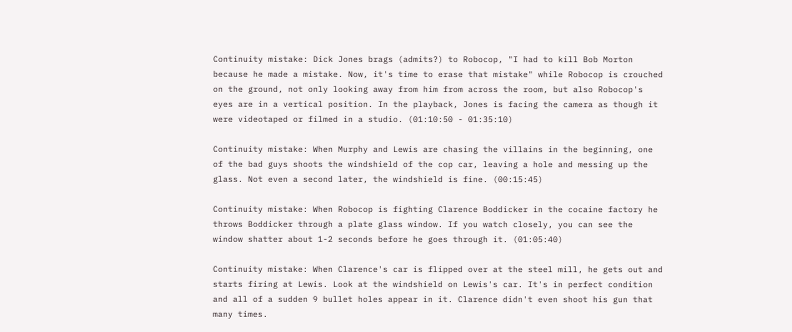Continuity mistake: Dick Jones brags (admits?) to Robocop, "I had to kill Bob Morton because he made a mistake. Now, it's time to erase that mistake" while Robocop is crouched on the ground, not only looking away from him from across the room, but also Robocop's eyes are in a vertical position. In the playback, Jones is facing the camera as though it were videotaped or filmed in a studio. (01:10:50 - 01:35:10)

Continuity mistake: When Murphy and Lewis are chasing the villains in the beginning, one of the bad guys shoots the windshield of the cop car, leaving a hole and messing up the glass. Not even a second later, the windshield is fine. (00:15:45)

Continuity mistake: When Robocop is fighting Clarence Boddicker in the cocaine factory he throws Boddicker through a plate glass window. If you watch closely, you can see the window shatter about 1-2 seconds before he goes through it. (01:05:40)

Continuity mistake: When Clarence's car is flipped over at the steel mill, he gets out and starts firing at Lewis. Look at the windshield on Lewis's car. It's in perfect condition and all of a sudden 9 bullet holes appear in it. Clarence didn't even shoot his gun that many times.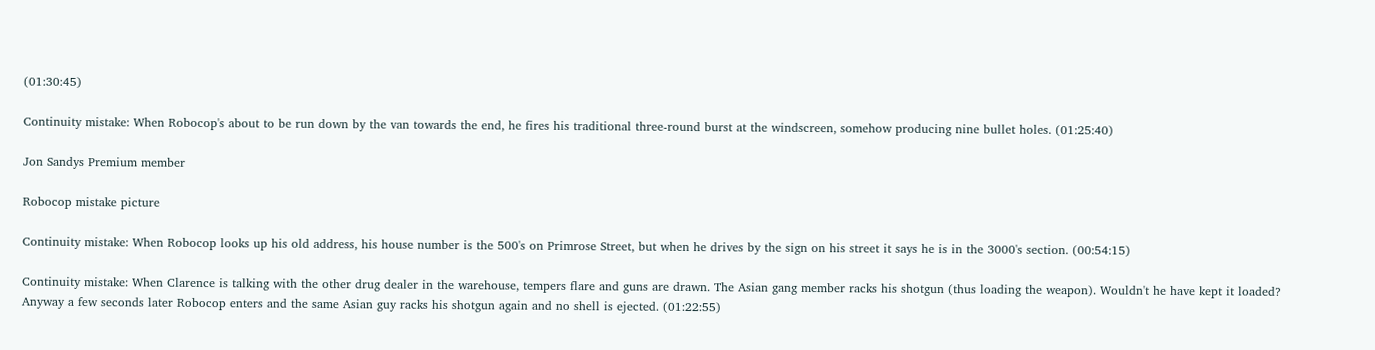(01:30:45)

Continuity mistake: When Robocop's about to be run down by the van towards the end, he fires his traditional three-round burst at the windscreen, somehow producing nine bullet holes. (01:25:40)

Jon Sandys Premium member

Robocop mistake picture

Continuity mistake: When Robocop looks up his old address, his house number is the 500's on Primrose Street, but when he drives by the sign on his street it says he is in the 3000's section. (00:54:15)

Continuity mistake: When Clarence is talking with the other drug dealer in the warehouse, tempers flare and guns are drawn. The Asian gang member racks his shotgun (thus loading the weapon). Wouldn't he have kept it loaded? Anyway a few seconds later Robocop enters and the same Asian guy racks his shotgun again and no shell is ejected. (01:22:55)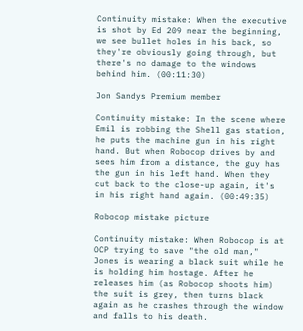Continuity mistake: When the executive is shot by Ed 209 near the beginning, we see bullet holes in his back, so they're obviously going through, but there's no damage to the windows behind him. (00:11:30)

Jon Sandys Premium member

Continuity mistake: In the scene where Emil is robbing the Shell gas station, he puts the machine gun in his right hand. But when Robocop drives by and sees him from a distance, the guy has the gun in his left hand. When they cut back to the close-up again, it's in his right hand again. (00:49:35)

Robocop mistake picture

Continuity mistake: When Robocop is at OCP trying to save "the old man," Jones is wearing a black suit while he is holding him hostage. After he releases him (as Robocop shoots him) the suit is grey, then turns black again as he crashes through the window and falls to his death.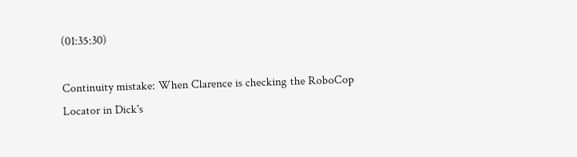(01:35:30)

Continuity mistake: When Clarence is checking the RoboCop Locator in Dick's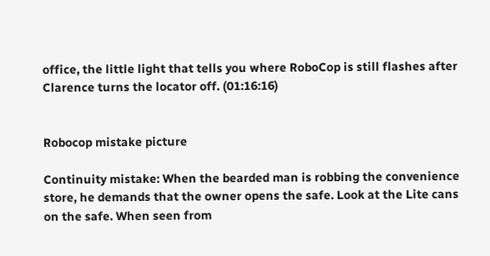office, the little light that tells you where RoboCop is still flashes after Clarence turns the locator off. (01:16:16)


Robocop mistake picture

Continuity mistake: When the bearded man is robbing the convenience store, he demands that the owner opens the safe. Look at the Lite cans on the safe. When seen from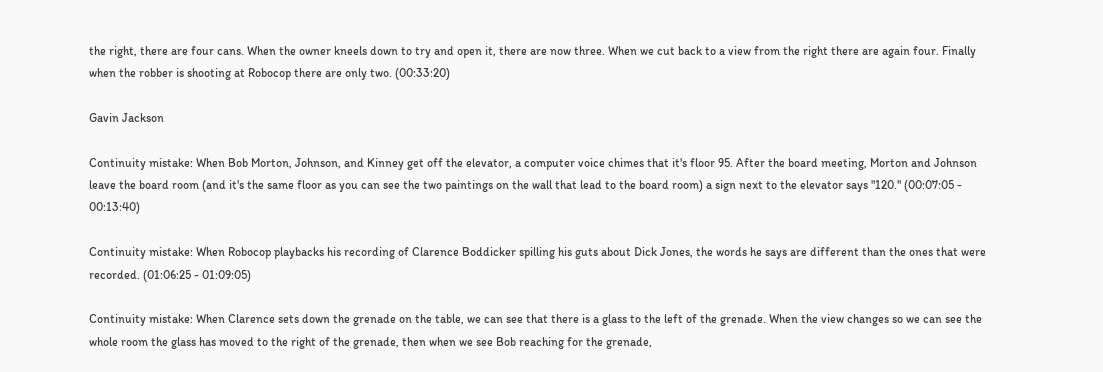the right, there are four cans. When the owner kneels down to try and open it, there are now three. When we cut back to a view from the right there are again four. Finally when the robber is shooting at Robocop there are only two. (00:33:20)

Gavin Jackson

Continuity mistake: When Bob Morton, Johnson, and Kinney get off the elevator, a computer voice chimes that it's floor 95. After the board meeting, Morton and Johnson leave the board room (and it's the same floor as you can see the two paintings on the wall that lead to the board room) a sign next to the elevator says "120." (00:07:05 - 00:13:40)

Continuity mistake: When Robocop playbacks his recording of Clarence Boddicker spilling his guts about Dick Jones, the words he says are different than the ones that were recorded. (01:06:25 - 01:09:05)

Continuity mistake: When Clarence sets down the grenade on the table, we can see that there is a glass to the left of the grenade. When the view changes so we can see the whole room the glass has moved to the right of the grenade, then when we see Bob reaching for the grenade,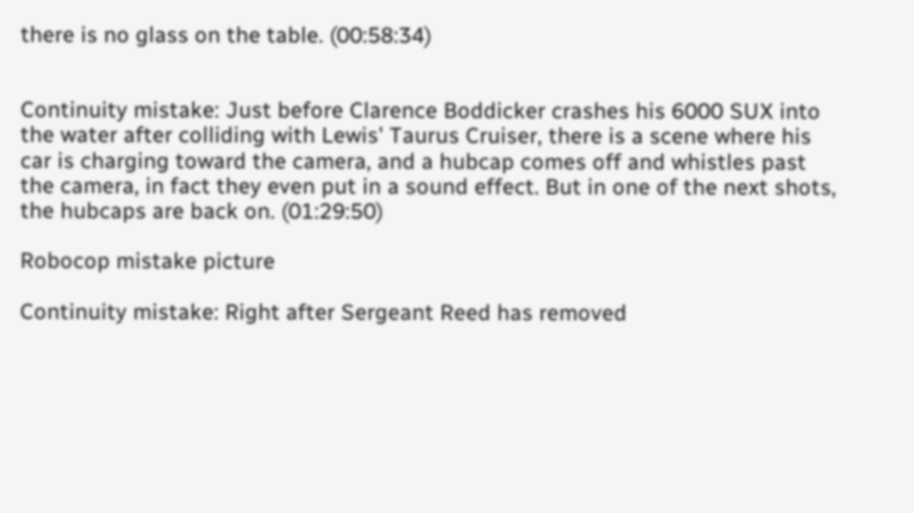there is no glass on the table. (00:58:34)


Continuity mistake: Just before Clarence Boddicker crashes his 6000 SUX into the water after colliding with Lewis' Taurus Cruiser, there is a scene where his car is charging toward the camera, and a hubcap comes off and whistles past the camera, in fact they even put in a sound effect. But in one of the next shots, the hubcaps are back on. (01:29:50)

Robocop mistake picture

Continuity mistake: Right after Sergeant Reed has removed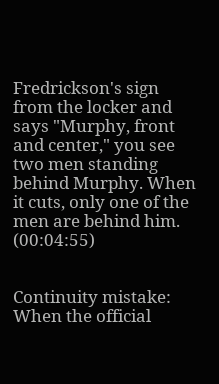Fredrickson's sign from the locker and says "Murphy, front and center," you see two men standing behind Murphy. When it cuts, only one of the men are behind him. (00:04:55)


Continuity mistake: When the official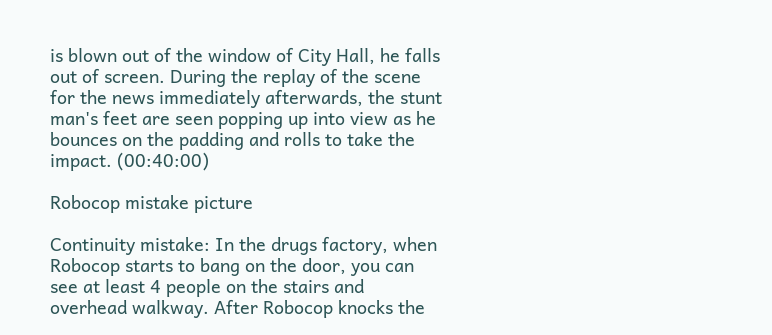is blown out of the window of City Hall, he falls out of screen. During the replay of the scene for the news immediately afterwards, the stunt man's feet are seen popping up into view as he bounces on the padding and rolls to take the impact. (00:40:00)

Robocop mistake picture

Continuity mistake: In the drugs factory, when Robocop starts to bang on the door, you can see at least 4 people on the stairs and overhead walkway. After Robocop knocks the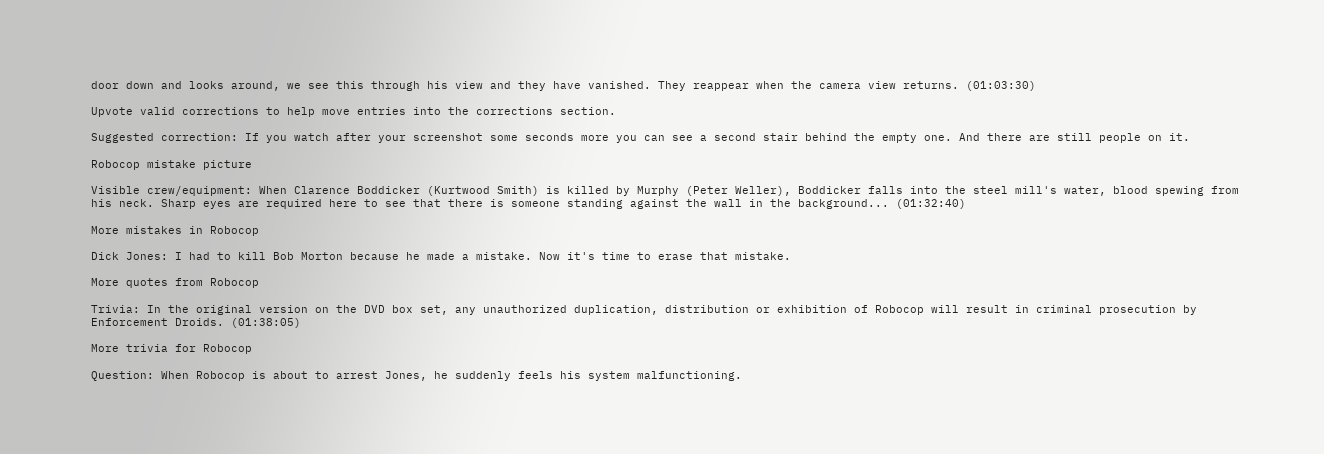door down and looks around, we see this through his view and they have vanished. They reappear when the camera view returns. (01:03:30)

Upvote valid corrections to help move entries into the corrections section.

Suggested correction: If you watch after your screenshot some seconds more you can see a second stair behind the empty one. And there are still people on it.

Robocop mistake picture

Visible crew/equipment: When Clarence Boddicker (Kurtwood Smith) is killed by Murphy (Peter Weller), Boddicker falls into the steel mill's water, blood spewing from his neck. Sharp eyes are required here to see that there is someone standing against the wall in the background... (01:32:40)

More mistakes in Robocop

Dick Jones: I had to kill Bob Morton because he made a mistake. Now it's time to erase that mistake.

More quotes from Robocop

Trivia: In the original version on the DVD box set, any unauthorized duplication, distribution or exhibition of Robocop will result in criminal prosecution by Enforcement Droids. (01:38:05)

More trivia for Robocop

Question: When Robocop is about to arrest Jones, he suddenly feels his system malfunctioning.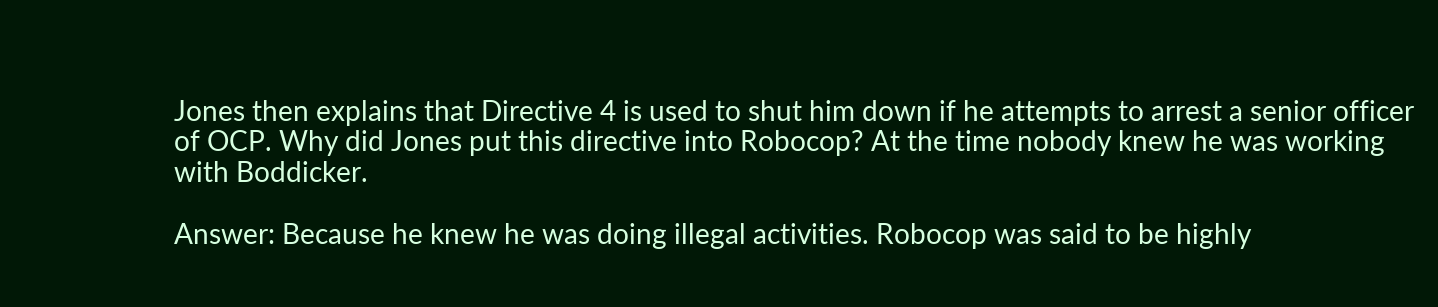Jones then explains that Directive 4 is used to shut him down if he attempts to arrest a senior officer of OCP. Why did Jones put this directive into Robocop? At the time nobody knew he was working with Boddicker.

Answer: Because he knew he was doing illegal activities. Robocop was said to be highly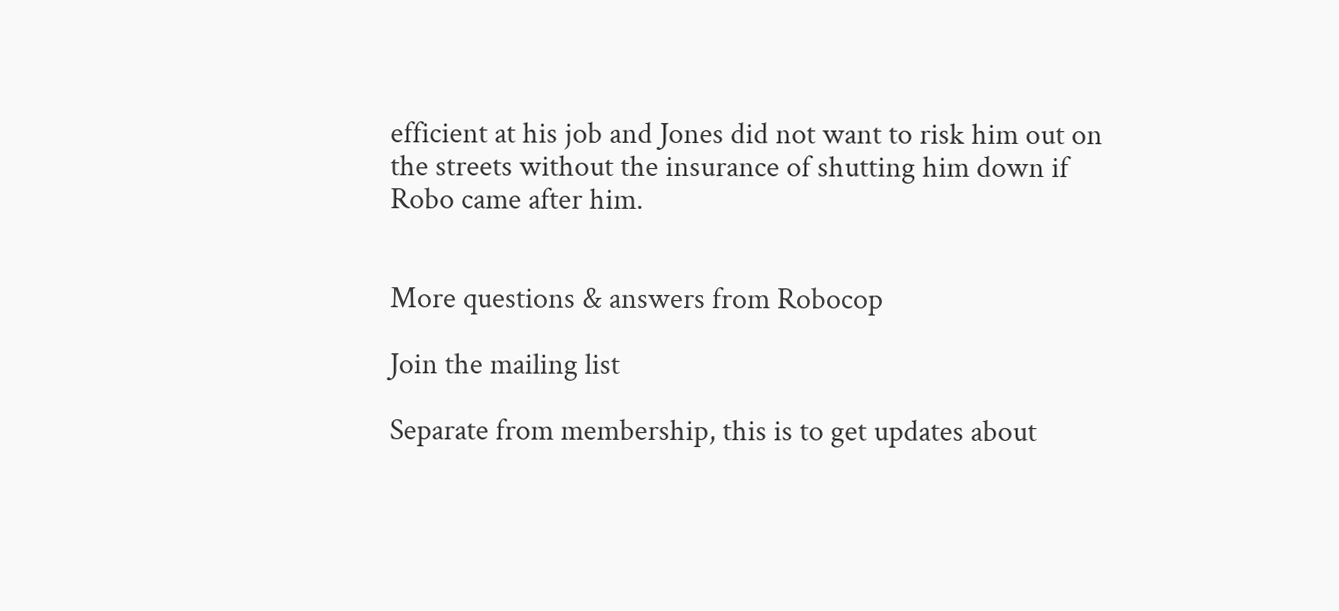efficient at his job and Jones did not want to risk him out on the streets without the insurance of shutting him down if Robo came after him.


More questions & answers from Robocop

Join the mailing list

Separate from membership, this is to get updates about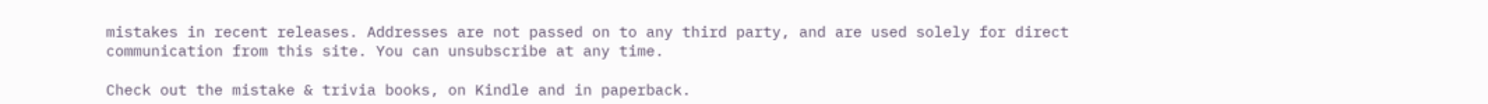mistakes in recent releases. Addresses are not passed on to any third party, and are used solely for direct communication from this site. You can unsubscribe at any time.

Check out the mistake & trivia books, on Kindle and in paperback.